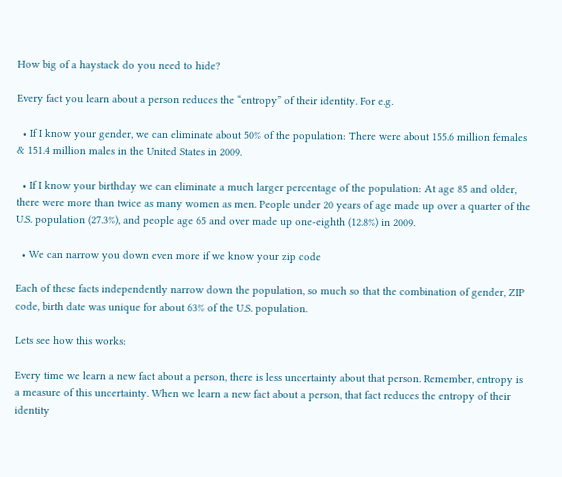How big of a haystack do you need to hide?

Every fact you learn about a person reduces the “entropy” of their identity. For e.g.

  • If I know your gender, we can eliminate about 50% of the population: There were about 155.6 million females & 151.4 million males in the United States in 2009.

  • If I know your birthday we can eliminate a much larger percentage of the population: At age 85 and older, there were more than twice as many women as men. People under 20 years of age made up over a quarter of the U.S. population (27.3%), and people age 65 and over made up one-eighth (12.8%) in 2009.

  • We can narrow you down even more if we know your zip code

Each of these facts independently narrow down the population, so much so that the combination of gender, ZIP code, birth date was unique for about 63% of the U.S. population.

Lets see how this works:

Every time we learn a new fact about a person, there is less uncertainty about that person. Remember, entropy is a measure of this uncertainty. When we learn a new fact about a person, that fact reduces the entropy of their identity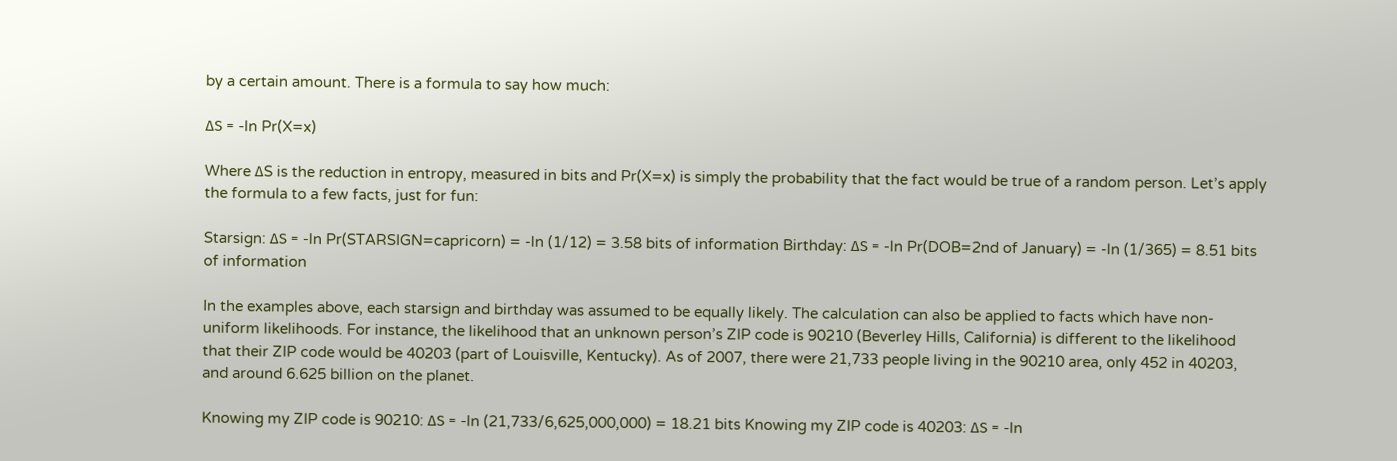by a certain amount. There is a formula to say how much:

ΔS = -ln Pr(X=x)

Where ΔS is the reduction in entropy, measured in bits and Pr(X=x) is simply the probability that the fact would be true of a random person. Let’s apply the formula to a few facts, just for fun:

Starsign: ΔS = -ln Pr(STARSIGN=capricorn) = -ln (1/12) = 3.58 bits of information Birthday: ΔS = -ln Pr(DOB=2nd of January) = -ln (1/365) = 8.51 bits of information

In the examples above, each starsign and birthday was assumed to be equally likely. The calculation can also be applied to facts which have non-uniform likelihoods. For instance, the likelihood that an unknown person’s ZIP code is 90210 (Beverley Hills, California) is different to the likelihood that their ZIP code would be 40203 (part of Louisville, Kentucky). As of 2007, there were 21,733 people living in the 90210 area, only 452 in 40203, and around 6.625 billion on the planet.

Knowing my ZIP code is 90210: ΔS = -ln (21,733/6,625,000,000) = 18.21 bits Knowing my ZIP code is 40203: ΔS = -ln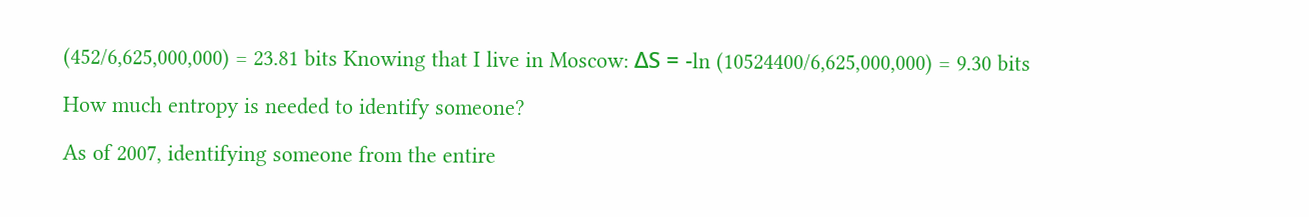(452/6,625,000,000) = 23.81 bits Knowing that I live in Moscow: ΔS = -ln (10524400/6,625,000,000) = 9.30 bits

How much entropy is needed to identify someone?

As of 2007, identifying someone from the entire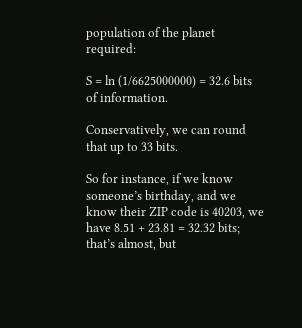population of the planet required:

S = ln (1/6625000000) = 32.6 bits of information.

Conservatively, we can round that up to 33 bits.

So for instance, if we know someone’s birthday, and we know their ZIP code is 40203, we have 8.51 + 23.81 = 32.32 bits; that’s almost, but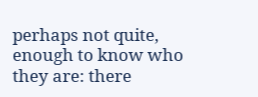perhaps not quite, enough to know who they are: there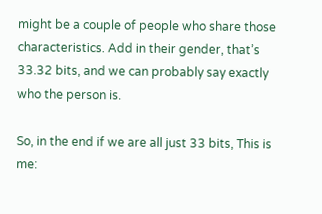might be a couple of people who share those characteristics. Add in their gender, that’s 33.32 bits, and we can probably say exactly who the person is.

So, in the end if we are all just 33 bits, This is me: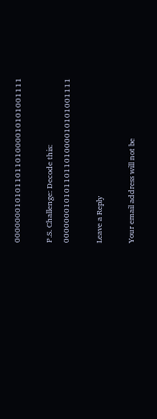000000010101101101000010101001111

P.S. Challenge: Decode this: 000000010101101101000010101001111

Leave a Reply

Your email address will not be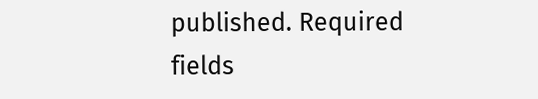published. Required fields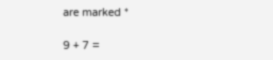are marked *

9 + 7 =